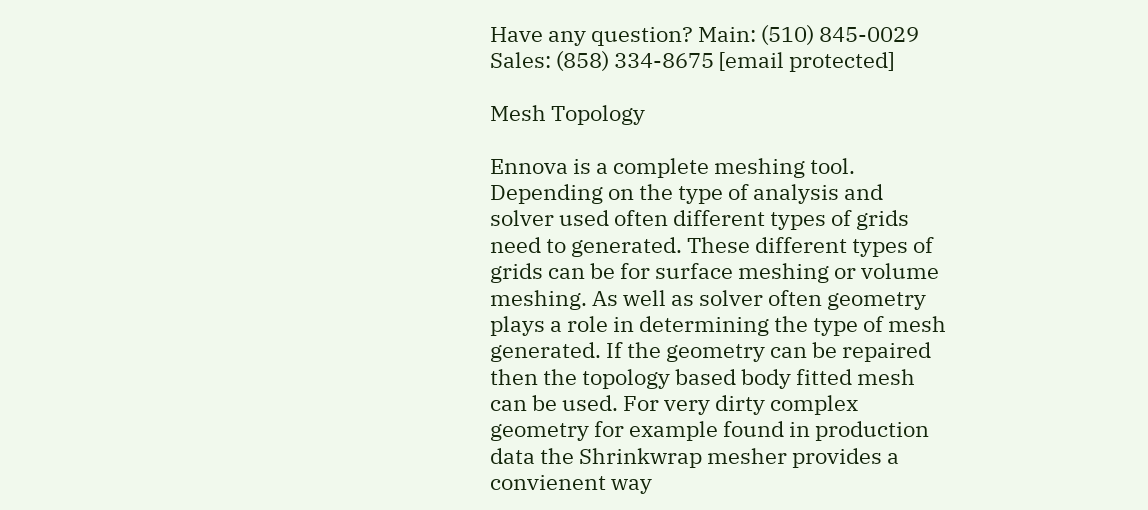Have any question? Main: (510) 845-0029 Sales: (858) 334-8675 [email protected]

Mesh Topology

Ennova is a complete meshing tool. Depending on the type of analysis and solver used often different types of grids need to generated. These different types of grids can be for surface meshing or volume meshing. As well as solver often geometry plays a role in determining the type of mesh generated. If the geometry can be repaired then the topology based body fitted mesh can be used. For very dirty complex geometry for example found in production data the Shrinkwrap mesher provides a convienent way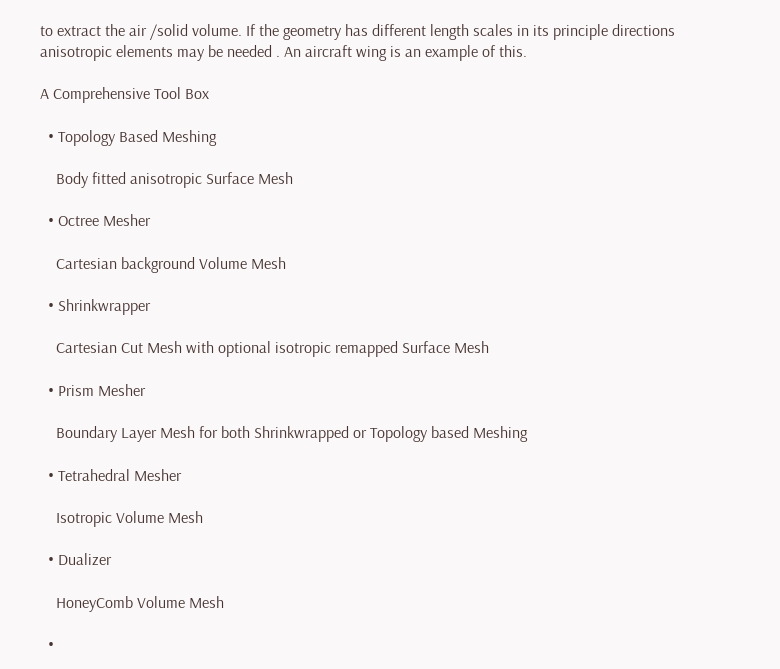to extract the air /solid volume. If the geometry has different length scales in its principle directions anisotropic elements may be needed . An aircraft wing is an example of this.

A Comprehensive Tool Box

  • Topology Based Meshing

    Body fitted anisotropic Surface Mesh

  • Octree Mesher

    Cartesian background Volume Mesh

  • Shrinkwrapper

    Cartesian Cut Mesh with optional isotropic remapped Surface Mesh

  • Prism Mesher

    Boundary Layer Mesh for both Shrinkwrapped or Topology based Meshing

  • Tetrahedral Mesher

    Isotropic Volume Mesh

  • Dualizer

    HoneyComb Volume Mesh

  •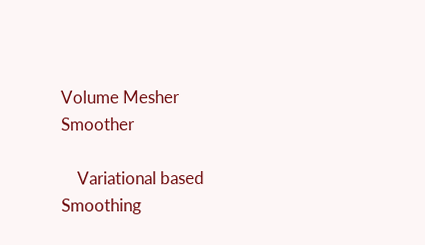Volume Mesher Smoother

    Variational based Smoothing